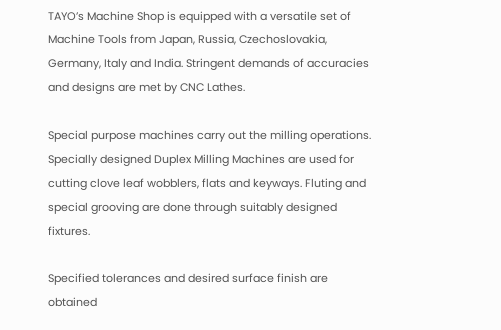TAYO’s Machine Shop is equipped with a versatile set of Machine Tools from Japan, Russia, Czechoslovakia, Germany, Italy and India. Stringent demands of accuracies and designs are met by CNC Lathes.

Special purpose machines carry out the milling operations. Specially designed Duplex Milling Machines are used for cutting clove leaf wobblers, flats and keyways. Fluting and special grooving are done through suitably designed fixtures.

Specified tolerances and desired surface finish are obtained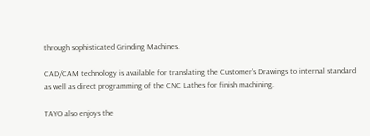through sophisticated Grinding Machines.

CAD/CAM technology is available for translating the Customer’s Drawings to internal standard as well as direct programming of the CNC Lathes for finish machining.

TAYO also enjoys the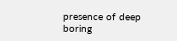presence of deep boring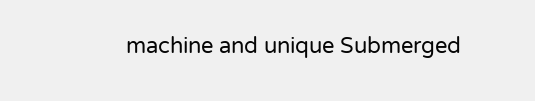machine and unique Submerged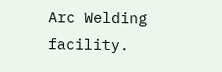Arc Welding facility.